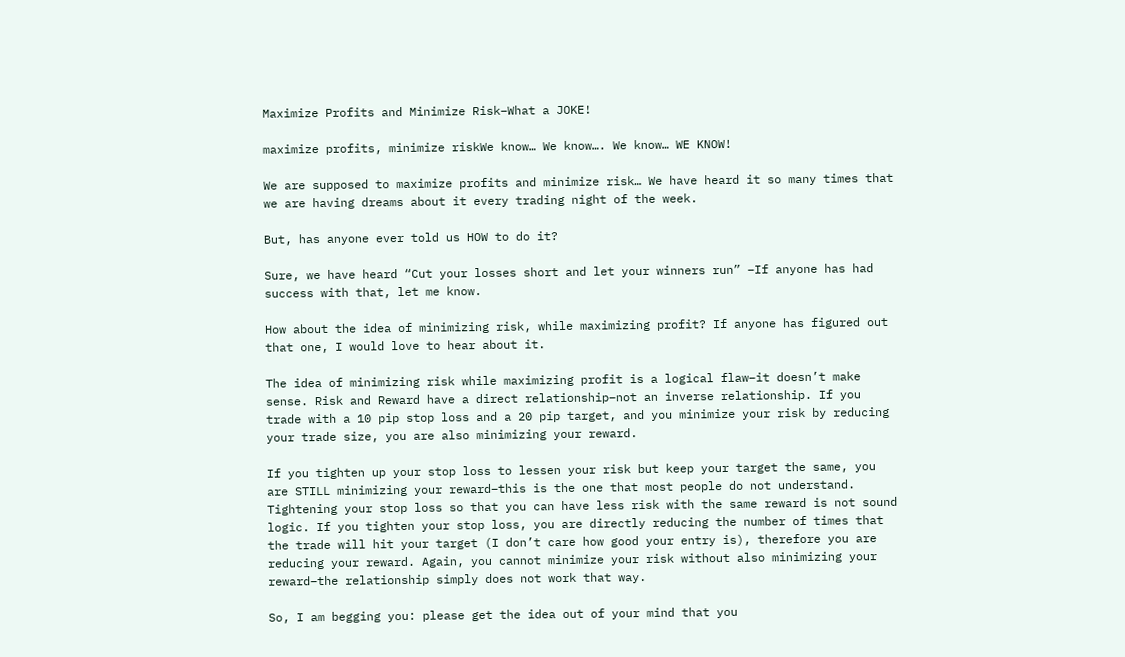Maximize Profits and Minimize Risk–What a JOKE!

maximize profits, minimize riskWe know… We know…. We know… WE KNOW!

We are supposed to maximize profits and minimize risk… We have heard it so many times that we are having dreams about it every trading night of the week.

But, has anyone ever told us HOW to do it?

Sure, we have heard “Cut your losses short and let your winners run” –If anyone has had success with that, let me know.

How about the idea of minimizing risk, while maximizing profit? If anyone has figured out that one, I would love to hear about it.

The idea of minimizing risk while maximizing profit is a logical flaw–it doesn’t make sense. Risk and Reward have a direct relationship–not an inverse relationship. If you trade with a 10 pip stop loss and a 20 pip target, and you minimize your risk by reducing your trade size, you are also minimizing your reward.

If you tighten up your stop loss to lessen your risk but keep your target the same, you are STILL minimizing your reward–this is the one that most people do not understand. Tightening your stop loss so that you can have less risk with the same reward is not sound logic. If you tighten your stop loss, you are directly reducing the number of times that the trade will hit your target (I don’t care how good your entry is), therefore you are reducing your reward. Again, you cannot minimize your risk without also minimizing your reward–the relationship simply does not work that way.

So, I am begging you: please get the idea out of your mind that you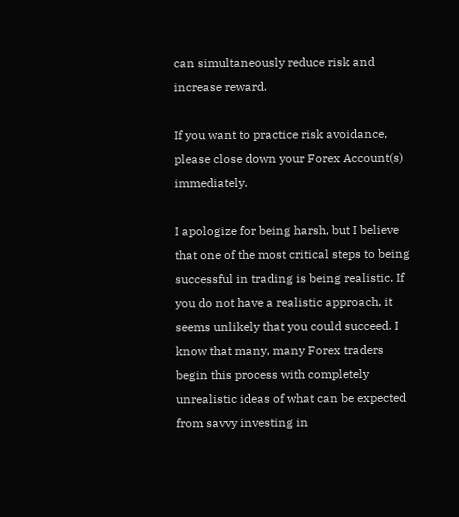can simultaneously reduce risk and increase reward.

If you want to practice risk avoidance, please close down your Forex Account(s) immediately.

I apologize for being harsh, but I believe that one of the most critical steps to being successful in trading is being realistic. If you do not have a realistic approach, it seems unlikely that you could succeed. I know that many, many Forex traders begin this process with completely unrealistic ideas of what can be expected from savvy investing in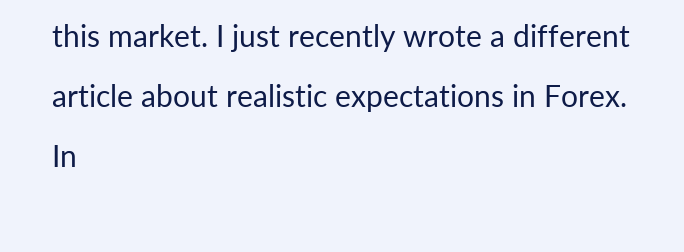this market. I just recently wrote a different article about realistic expectations in Forex. In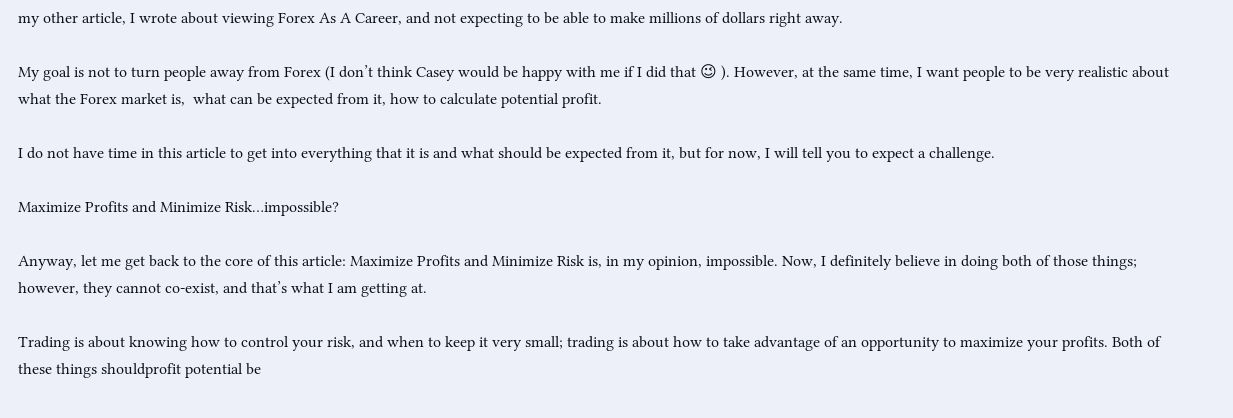my other article, I wrote about viewing Forex As A Career, and not expecting to be able to make millions of dollars right away.

My goal is not to turn people away from Forex (I don’t think Casey would be happy with me if I did that 😉 ). However, at the same time, I want people to be very realistic about what the Forex market is,  what can be expected from it, how to calculate potential profit.

I do not have time in this article to get into everything that it is and what should be expected from it, but for now, I will tell you to expect a challenge.

Maximize Profits and Minimize Risk…impossible?

Anyway, let me get back to the core of this article: Maximize Profits and Minimize Risk is, in my opinion, impossible. Now, I definitely believe in doing both of those things; however, they cannot co-exist, and that’s what I am getting at.

Trading is about knowing how to control your risk, and when to keep it very small; trading is about how to take advantage of an opportunity to maximize your profits. Both of these things shouldprofit potential be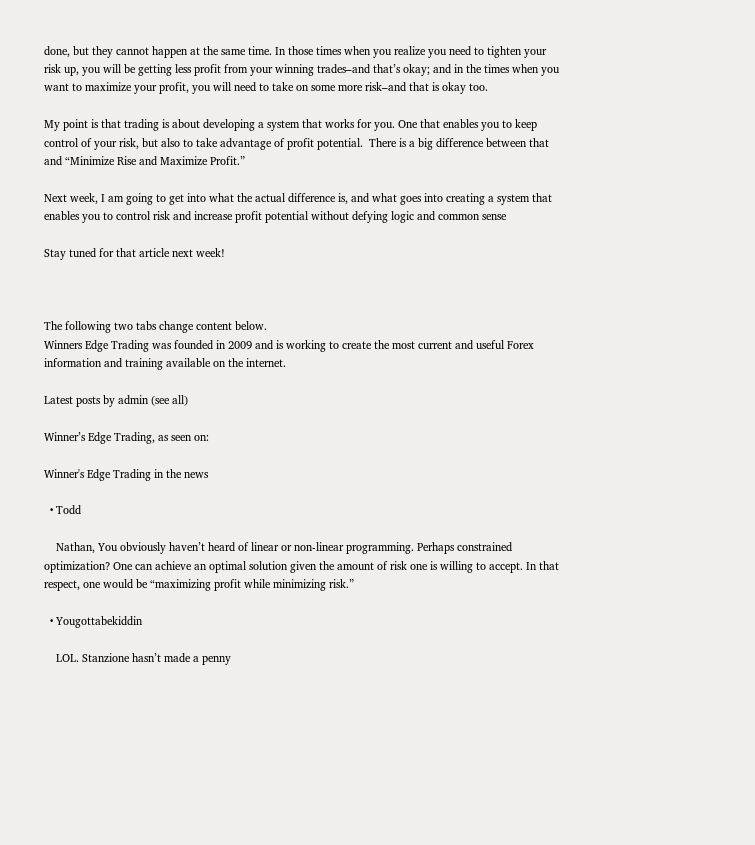done, but they cannot happen at the same time. In those times when you realize you need to tighten your risk up, you will be getting less profit from your winning trades–and that’s okay; and in the times when you want to maximize your profit, you will need to take on some more risk–and that is okay too.

My point is that trading is about developing a system that works for you. One that enables you to keep control of your risk, but also to take advantage of profit potential.  There is a big difference between that and “Minimize Rise and Maximize Profit.”

Next week, I am going to get into what the actual difference is, and what goes into creating a system that enables you to control risk and increase profit potential without defying logic and common sense

Stay tuned for that article next week!



The following two tabs change content below.
Winners Edge Trading was founded in 2009 and is working to create the most current and useful Forex information and training available on the internet.

Latest posts by admin (see all)

Winner’s Edge Trading, as seen on:

Winner's Edge Trading in the news

  • Todd

    Nathan, You obviously haven’t heard of linear or non-linear programming. Perhaps constrained optimization? One can achieve an optimal solution given the amount of risk one is willing to accept. In that respect, one would be “maximizing profit while minimizing risk.”

  • Yougottabekiddin

    LOL. Stanzione hasn’t made a penny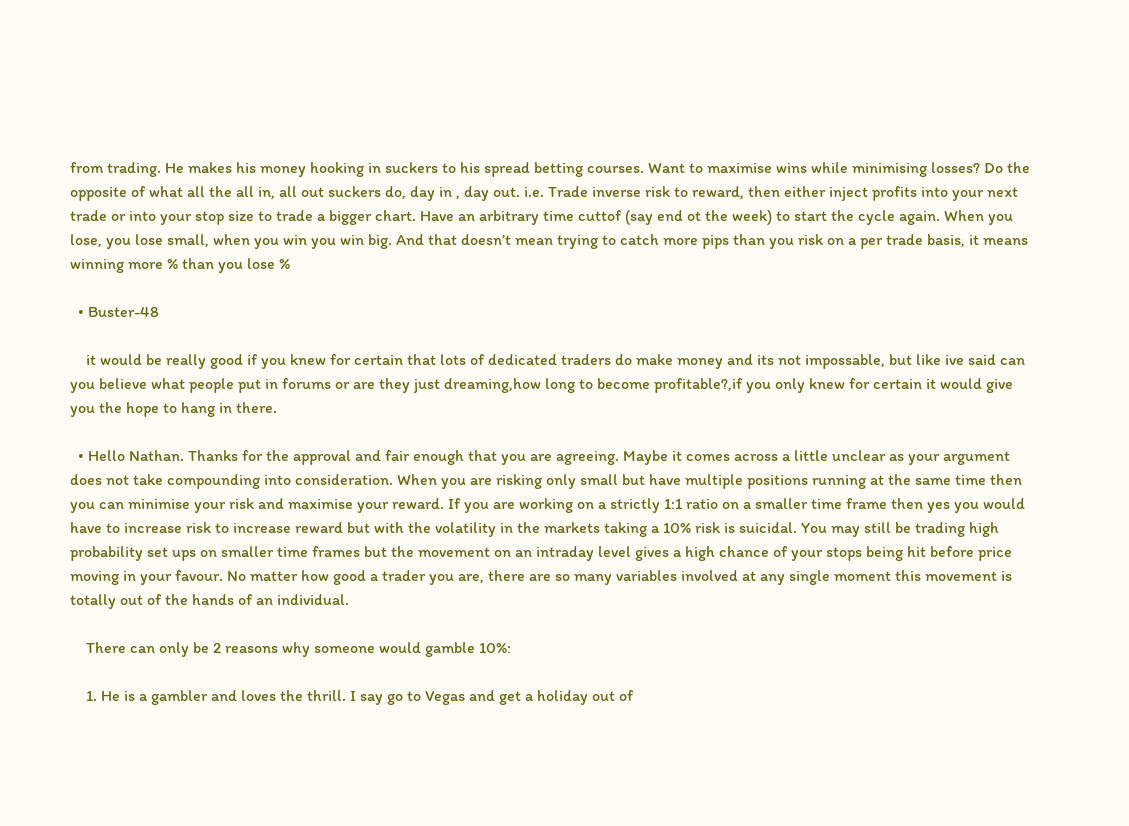from trading. He makes his money hooking in suckers to his spread betting courses. Want to maximise wins while minimising losses? Do the opposite of what all the all in, all out suckers do, day in , day out. i.e. Trade inverse risk to reward, then either inject profits into your next trade or into your stop size to trade a bigger chart. Have an arbitrary time cuttof (say end ot the week) to start the cycle again. When you lose, you lose small, when you win you win big. And that doesn’t mean trying to catch more pips than you risk on a per trade basis, it means winning more % than you lose %

  • Buster-48

    it would be really good if you knew for certain that lots of dedicated traders do make money and its not impossable, but like ive said can you believe what people put in forums or are they just dreaming,how long to become profitable?,if you only knew for certain it would give you the hope to hang in there.

  • Hello Nathan. Thanks for the approval and fair enough that you are agreeing. Maybe it comes across a little unclear as your argument does not take compounding into consideration. When you are risking only small but have multiple positions running at the same time then you can minimise your risk and maximise your reward. If you are working on a strictly 1:1 ratio on a smaller time frame then yes you would have to increase risk to increase reward but with the volatility in the markets taking a 10% risk is suicidal. You may still be trading high probability set ups on smaller time frames but the movement on an intraday level gives a high chance of your stops being hit before price moving in your favour. No matter how good a trader you are, there are so many variables involved at any single moment this movement is totally out of the hands of an individual.

    There can only be 2 reasons why someone would gamble 10%:

    1. He is a gambler and loves the thrill. I say go to Vegas and get a holiday out of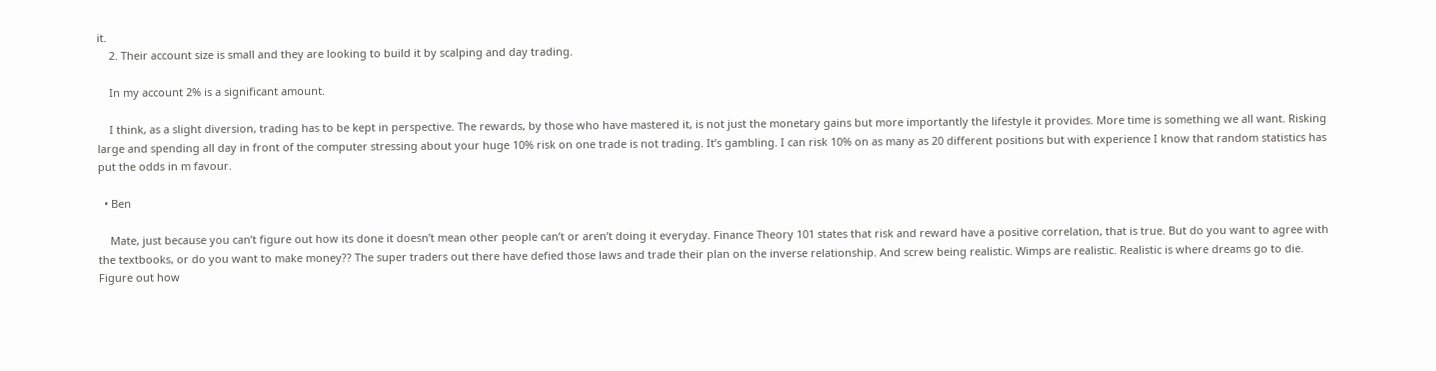it.
    2. Their account size is small and they are looking to build it by scalping and day trading.

    In my account 2% is a significant amount.

    I think, as a slight diversion, trading has to be kept in perspective. The rewards, by those who have mastered it, is not just the monetary gains but more importantly the lifestyle it provides. More time is something we all want. Risking large and spending all day in front of the computer stressing about your huge 10% risk on one trade is not trading. It’s gambling. I can risk 10% on as many as 20 different positions but with experience I know that random statistics has put the odds in m favour.

  • Ben

    Mate, just because you can’t figure out how its done it doesn’t mean other people can’t or aren’t doing it everyday. Finance Theory 101 states that risk and reward have a positive correlation, that is true. But do you want to agree with the textbooks, or do you want to make money?? The super traders out there have defied those laws and trade their plan on the inverse relationship. And screw being realistic. Wimps are realistic. Realistic is where dreams go to die. Figure out how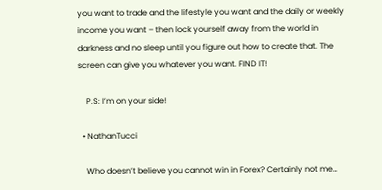you want to trade and the lifestyle you want and the daily or weekly income you want – then lock yourself away from the world in darkness and no sleep until you figure out how to create that. The screen can give you whatever you want. FIND IT!

    P.S: I’m on your side!

  • NathanTucci

    Who doesn’t believe you cannot win in Forex? Certainly not me…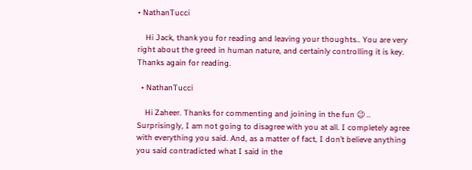• NathanTucci

    Hi Jack, thank you for reading and leaving your thoughts.. You are very right about the greed in human nature, and certainly controlling it is key. Thanks again for reading.

  • NathanTucci

    Hi Zaheer. Thanks for commenting and joining in the fun 😉 .. Surprisingly, I am not going to disagree with you at all. I completely agree with everything you said. And, as a matter of fact, I don’t believe anything you said contradicted what I said in the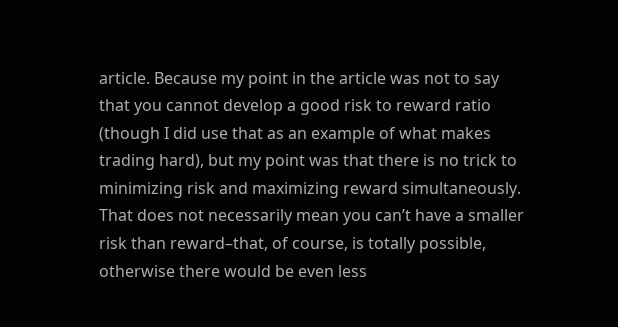article. Because my point in the article was not to say that you cannot develop a good risk to reward ratio (though I did use that as an example of what makes trading hard), but my point was that there is no trick to minimizing risk and maximizing reward simultaneously. That does not necessarily mean you can’t have a smaller risk than reward–that, of course, is totally possible, otherwise there would be even less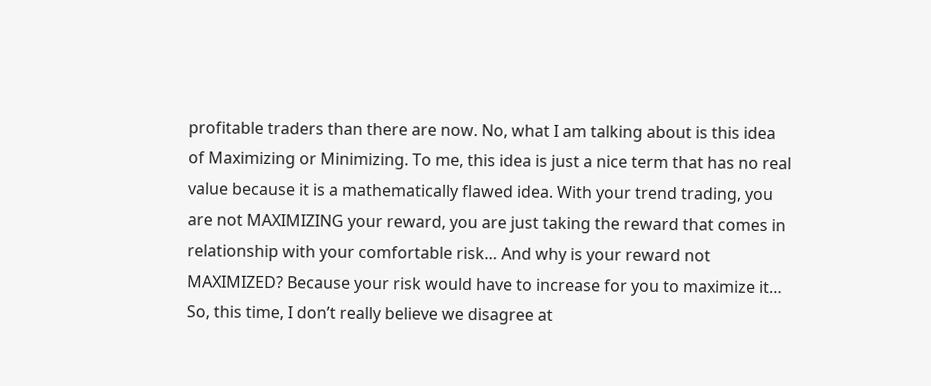profitable traders than there are now. No, what I am talking about is this idea of Maximizing or Minimizing. To me, this idea is just a nice term that has no real value because it is a mathematically flawed idea. With your trend trading, you are not MAXIMIZING your reward, you are just taking the reward that comes in relationship with your comfortable risk… And why is your reward not MAXIMIZED? Because your risk would have to increase for you to maximize it… So, this time, I don’t really believe we disagree at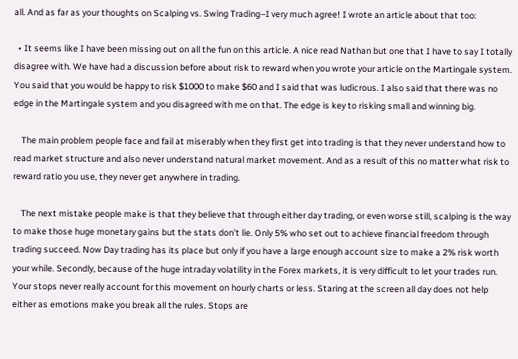all. And as far as your thoughts on Scalping vs. Swing Trading–I very much agree! I wrote an article about that too:

  • It seems like I have been missing out on all the fun on this article. A nice read Nathan but one that I have to say I totally disagree with. We have had a discussion before about risk to reward when you wrote your article on the Martingale system. You said that you would be happy to risk $1000 to make $60 and I said that was ludicrous. I also said that there was no edge in the Martingale system and you disagreed with me on that. The edge is key to risking small and winning big.

    The main problem people face and fail at miserably when they first get into trading is that they never understand how to read market structure and also never understand natural market movement. And as a result of this no matter what risk to reward ratio you use, they never get anywhere in trading.

    The next mistake people make is that they believe that through either day trading, or even worse still, scalping is the way to make those huge monetary gains but the stats don’t lie. Only 5% who set out to achieve financial freedom through trading succeed. Now Day trading has its place but only if you have a large enough account size to make a 2% risk worth your while. Secondly, because of the huge intraday volatility in the Forex markets, it is very difficult to let your trades run. Your stops never really account for this movement on hourly charts or less. Staring at the screen all day does not help either as emotions make you break all the rules. Stops are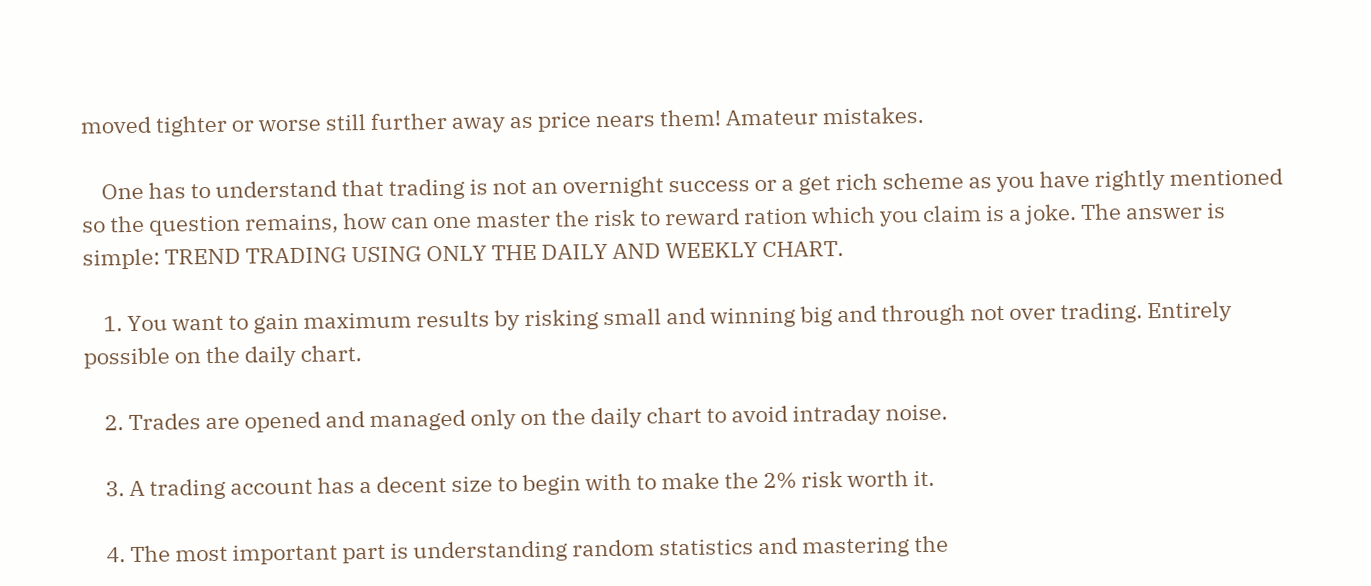moved tighter or worse still further away as price nears them! Amateur mistakes.

    One has to understand that trading is not an overnight success or a get rich scheme as you have rightly mentioned so the question remains, how can one master the risk to reward ration which you claim is a joke. The answer is simple: TREND TRADING USING ONLY THE DAILY AND WEEKLY CHART.

    1. You want to gain maximum results by risking small and winning big and through not over trading. Entirely possible on the daily chart.

    2. Trades are opened and managed only on the daily chart to avoid intraday noise.

    3. A trading account has a decent size to begin with to make the 2% risk worth it.

    4. The most important part is understanding random statistics and mastering the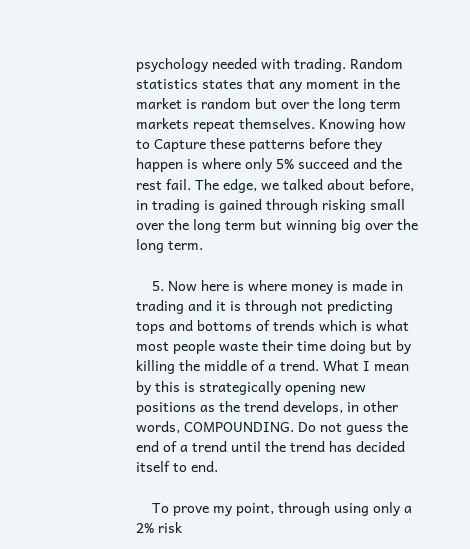psychology needed with trading. Random statistics states that any moment in the market is random but over the long term markets repeat themselves. Knowing how to Capture these patterns before they happen is where only 5% succeed and the rest fail. The edge, we talked about before, in trading is gained through risking small over the long term but winning big over the long term.

    5. Now here is where money is made in trading and it is through not predicting tops and bottoms of trends which is what most people waste their time doing but by killing the middle of a trend. What I mean by this is strategically opening new positions as the trend develops, in other words, COMPOUNDING. Do not guess the end of a trend until the trend has decided itself to end.

    To prove my point, through using only a 2% risk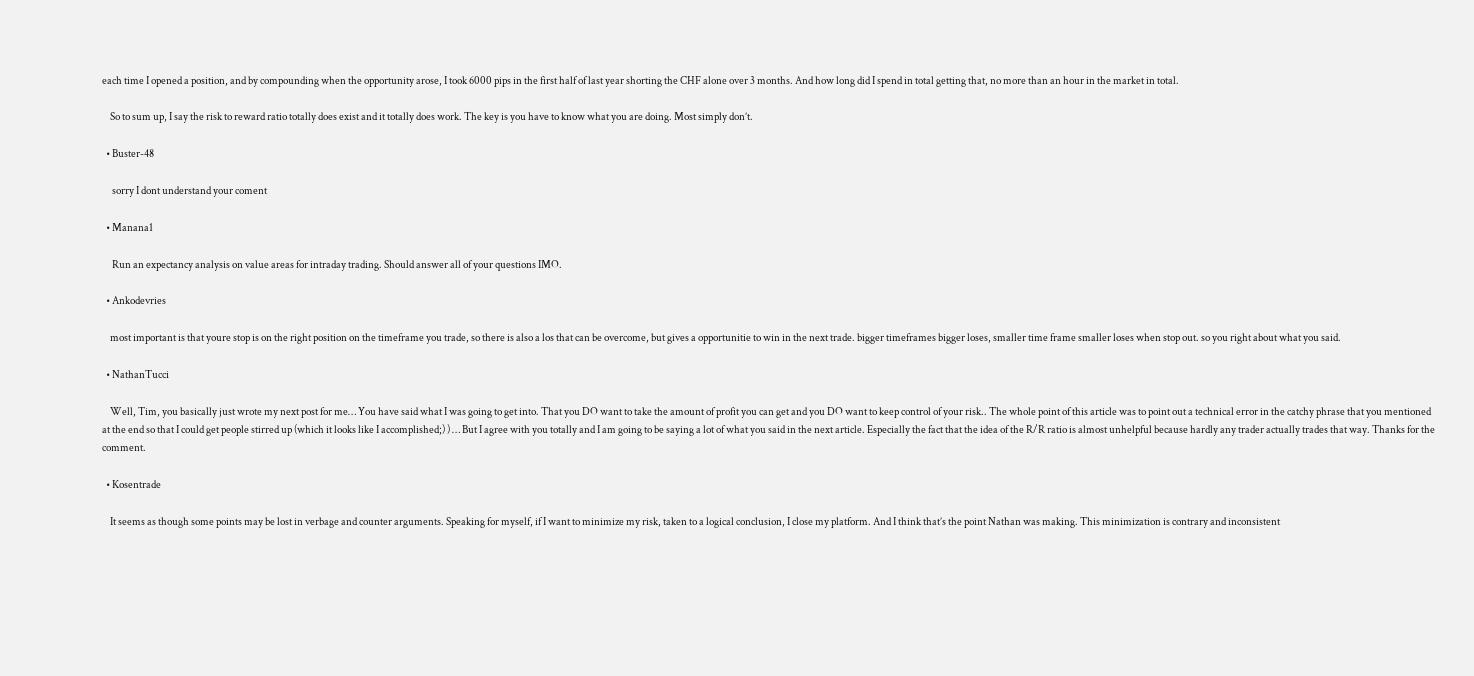each time I opened a position, and by compounding when the opportunity arose, I took 6000 pips in the first half of last year shorting the CHF alone over 3 months. And how long did I spend in total getting that, no more than an hour in the market in total.

    So to sum up, I say the risk to reward ratio totally does exist and it totally does work. The key is you have to know what you are doing. Most simply don’t.

  • Buster-48

     sorry I dont understand your coment

  • Manana1

     Run an expectancy analysis on value areas for intraday trading. Should answer all of your questions IMO.

  • Ankodevries

    most important is that youre stop is on the right position on the timeframe you trade, so there is also a los that can be overcome, but gives a opportunitie to win in the next trade. bigger timeframes bigger loses, smaller time frame smaller loses when stop out. so you right about what you said.

  • NathanTucci

    Well, Tim, you basically just wrote my next post for me… You have said what I was going to get into. That you DO want to take the amount of profit you can get and you DO want to keep control of your risk.. The whole point of this article was to point out a technical error in the catchy phrase that you mentioned at the end so that I could get people stirred up (which it looks like I accomplished;) ) … But I agree with you totally and I am going to be saying a lot of what you said in the next article. Especially the fact that the idea of the R/R ratio is almost unhelpful because hardly any trader actually trades that way. Thanks for the comment.

  • Kosentrade

    It seems as though some points may be lost in verbage and counter arguments. Speaking for myself, if I want to minimize my risk, taken to a logical conclusion, I close my platform. And I think that’s the point Nathan was making. This minimization is contrary and inconsistent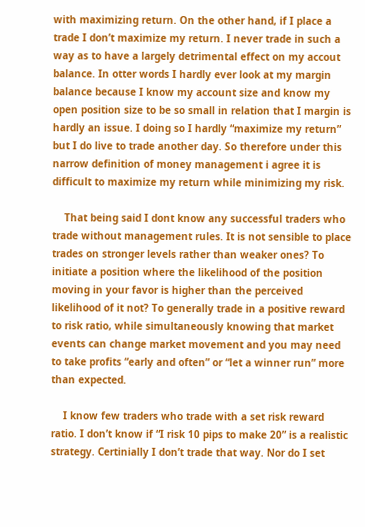with maximizing return. On the other hand, if I place a trade I don’t maximize my return. I never trade in such a way as to have a largely detrimental effect on my accout balance. In otter words I hardly ever look at my margin balance because I know my account size and know my open position size to be so small in relation that I margin is hardly an issue. I doing so I hardly “maximize my return” but I do live to trade another day. So therefore under this narrow definition of money management i agree it is difficult to maximize my return while minimizing my risk.

    That being said I dont know any successful traders who trade without management rules. It is not sensible to place trades on stronger levels rather than weaker ones? To initiate a position where the likelihood of the position moving in your favor is higher than the perceived likelihood of it not? To generally trade in a positive reward to risk ratio, while simultaneously knowing that market events can change market movement and you may need to take profits “early and often” or “let a winner run” more than expected.

    I know few traders who trade with a set risk reward ratio. I don’t know if “I risk 10 pips to make 20” is a realistic strategy. Certinially I don’t trade that way. Nor do I set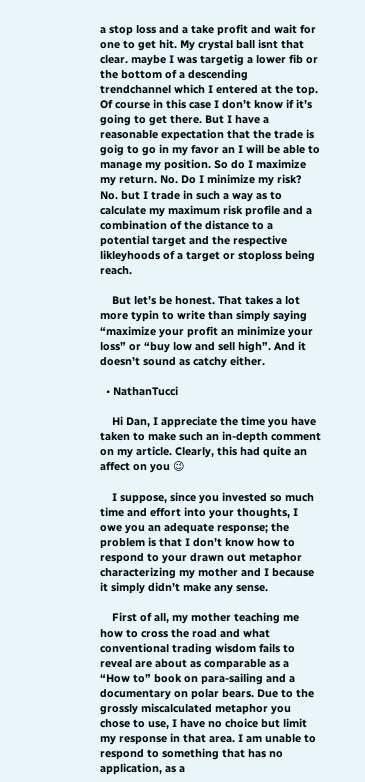a stop loss and a take profit and wait for one to get hit. My crystal ball isnt that clear. maybe I was targetig a lower fib or the bottom of a descending trendchannel which I entered at the top. Of course in this case I don’t know if it’s going to get there. But I have a reasonable expectation that the trade is goig to go in my favor an I will be able to manage my position. So do I maximize my return. No. Do I minimize my risk? No. but I trade in such a way as to calculate my maximum risk profile and a combination of the distance to a potential target and the respective likleyhoods of a target or stoploss being reach.

    But let’s be honest. That takes a lot more typin to write than simply saying “maximize your profit an minimize your loss” or “buy low and sell high”. And it doesn’t sound as catchy either.

  • NathanTucci

    Hi Dan, I appreciate the time you have taken to make such an in-depth comment on my article. Clearly, this had quite an affect on you 😉

    I suppose, since you invested so much time and effort into your thoughts, I owe you an adequate response; the problem is that I don’t know how to respond to your drawn out metaphor characterizing my mother and I because it simply didn’t make any sense.

    First of all, my mother teaching me how to cross the road and what conventional trading wisdom fails to reveal are about as comparable as a “How to” book on para-sailing and a documentary on polar bears. Due to the grossly miscalculated metaphor you chose to use, I have no choice but limit my response in that area. I am unable to respond to something that has no application, as a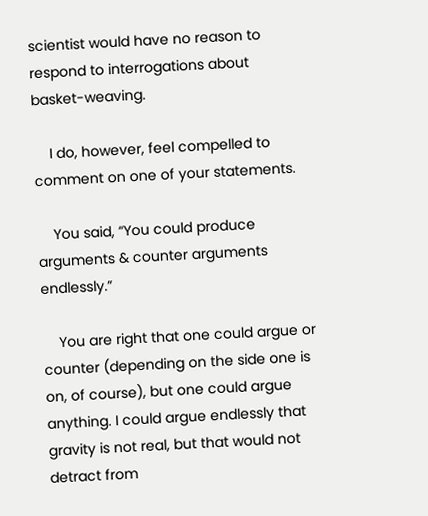scientist would have no reason to respond to interrogations about basket-weaving.

    I do, however, feel compelled to comment on one of your statements.

    You said, “You could produce arguments & counter arguments endlessly.”

    You are right that one could argue or counter (depending on the side one is on, of course), but one could argue anything. I could argue endlessly that gravity is not real, but that would not detract from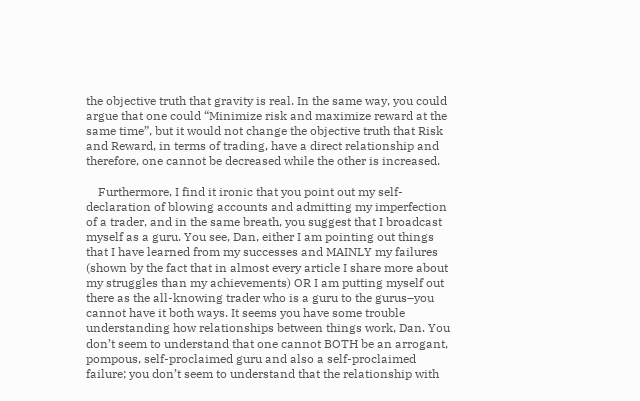the objective truth that gravity is real. In the same way, you could argue that one could “Minimize risk and maximize reward at the same time”, but it would not change the objective truth that Risk and Reward, in terms of trading, have a direct relationship and therefore, one cannot be decreased while the other is increased.

    Furthermore, I find it ironic that you point out my self-declaration of blowing accounts and admitting my imperfection of a trader, and in the same breath, you suggest that I broadcast myself as a guru. You see, Dan, either I am pointing out things that I have learned from my successes and MAINLY my failures (shown by the fact that in almost every article I share more about my struggles than my achievements) OR I am putting myself out there as the all-knowing trader who is a guru to the gurus–you cannot have it both ways. It seems you have some trouble understanding how relationships between things work, Dan. You don’t seem to understand that one cannot BOTH be an arrogant, pompous, self-proclaimed guru and also a self-proclaimed failure; you don’t seem to understand that the relationship with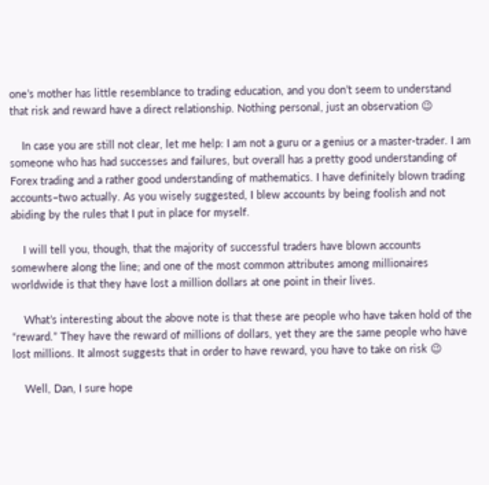one’s mother has little resemblance to trading education, and you don’t seem to understand that risk and reward have a direct relationship. Nothing personal, just an observation 😉

    In case you are still not clear, let me help: I am not a guru or a genius or a master-trader. I am someone who has had successes and failures, but overall has a pretty good understanding of Forex trading and a rather good understanding of mathematics. I have definitely blown trading accounts–two actually. As you wisely suggested, I blew accounts by being foolish and not abiding by the rules that I put in place for myself.

    I will tell you, though, that the majority of successful traders have blown accounts somewhere along the line; and one of the most common attributes among millionaires worldwide is that they have lost a million dollars at one point in their lives.

    What’s interesting about the above note is that these are people who have taken hold of the “reward.” They have the reward of millions of dollars, yet they are the same people who have lost millions. It almost suggests that in order to have reward, you have to take on risk 😉

    Well, Dan, I sure hope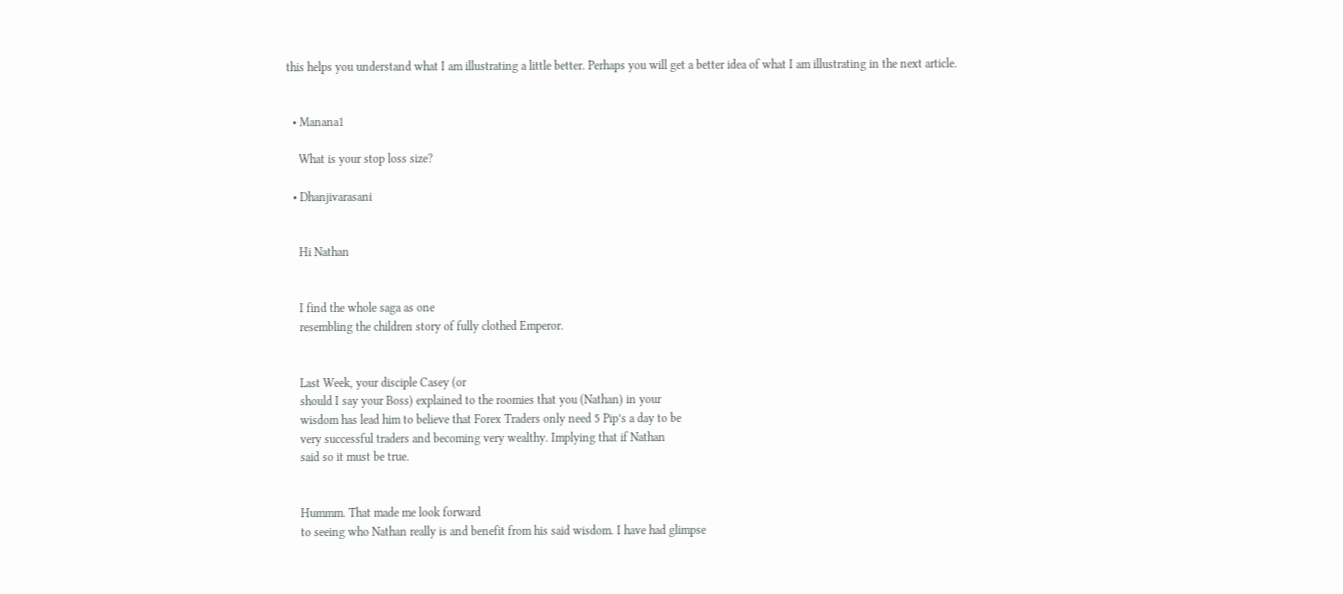this helps you understand what I am illustrating a little better. Perhaps you will get a better idea of what I am illustrating in the next article.


  • Manana1

    What is your stop loss size?

  • Dhanjivarasani


    Hi Nathan


    I find the whole saga as one
    resembling the children story of fully clothed Emperor.


    Last Week, your disciple Casey (or
    should I say your Boss) explained to the roomies that you (Nathan) in your
    wisdom has lead him to believe that Forex Traders only need 5 Pip’s a day to be
    very successful traders and becoming very wealthy. Implying that if Nathan
    said so it must be true.


    Hummm. That made me look forward
    to seeing who Nathan really is and benefit from his said wisdom. I have had glimpse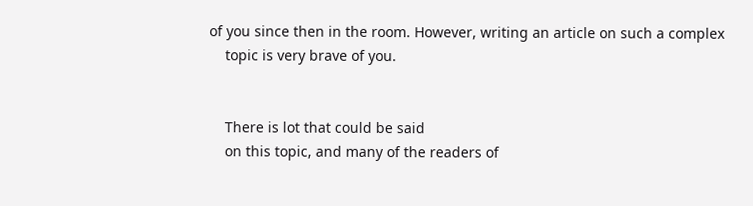of you since then in the room. However, writing an article on such a complex
    topic is very brave of you.


    There is lot that could be said
    on this topic, and many of the readers of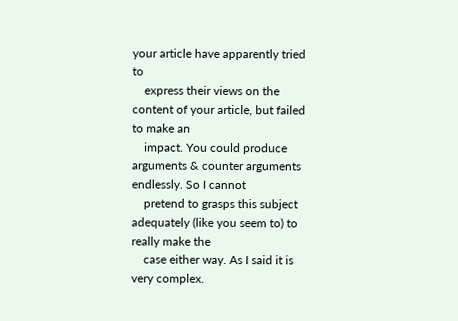your article have apparently tried to
    express their views on the content of your article, but failed to make an
    impact. You could produce arguments & counter arguments endlessly. So I cannot
    pretend to grasps this subject adequately (like you seem to) to really make the
    case either way. As I said it is very complex.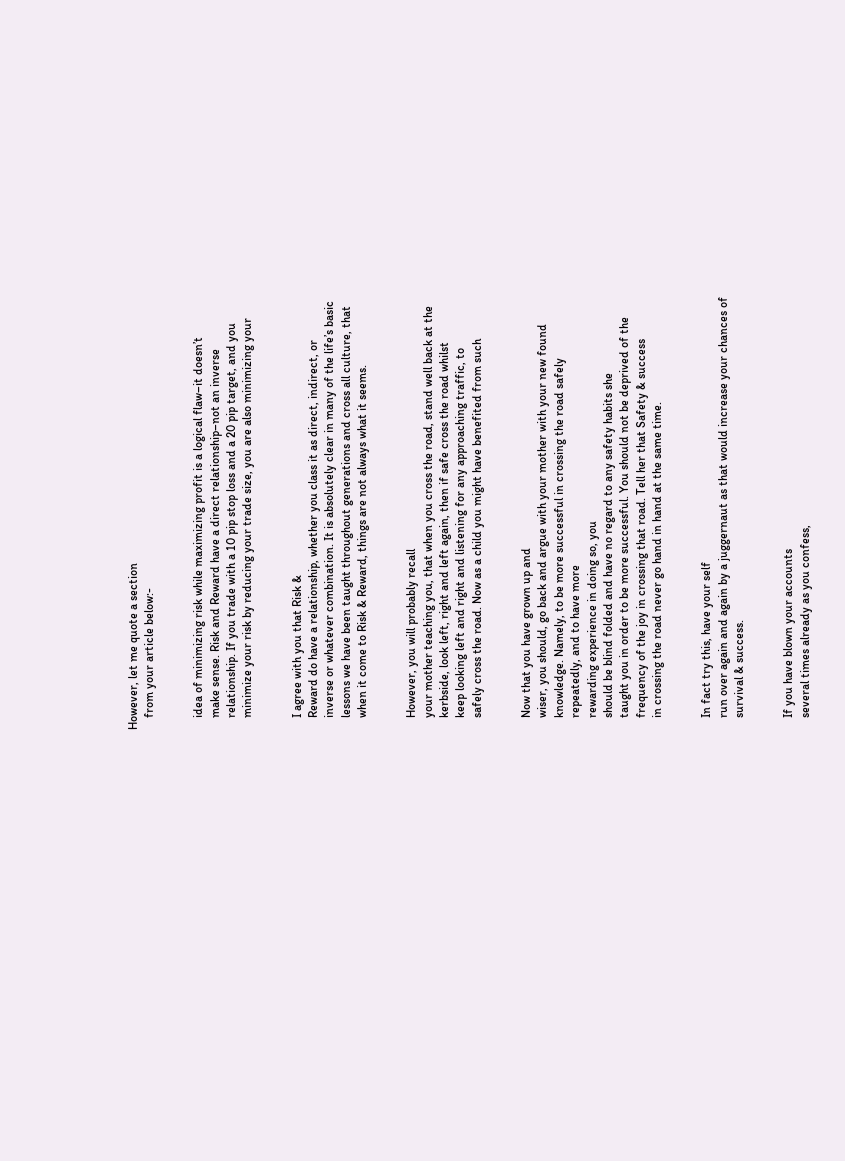However, let me quote a section
    from your article below:-


    idea of minimizing risk while maximizing profit is a logical flaw–it doesn’t
    make sense. Risk and Reward have a direct relationship–not an inverse
    relationship. If you trade with a 10 pip stop loss and a 20 pip target, and you
    minimize your risk by reducing your trade size, you are also minimizing your


    I agree with you that Risk &
    Reward do have a relationship, whether you class it as direct, indirect, or
    inverse or whatever combination. It is absolutely clear in many of the life’s basic
    lessons we have been taught throughout generations and cross all culture, that
    when it come to Risk & Reward, things are not always what it seems.


    However, you will probably recall
    your mother teaching you, that when you cross the road, stand well back at the
    kerbside, look left, right and left again, then if safe cross the road whilst
    keep looking left and right and listening for any approaching traffic, to
    safely cross the road. Now as a child you might have benefited from such


    Now that you have grown up and
    wiser, you should, go back and argue with your mother with your new found
    knowledge. Namely, to be more successful in crossing the road safely
    repeatedly, and to have more
    rewarding experience in doing so, you
    should be blind folded and have no regard to any safety habits she
    taught you in order to be more successful. You should not be deprived of the
    frequency of the joy in crossing that road. Tell her that Safety & success
    in crossing the road never go hand in hand at the same time.


    In fact try this, have your self
    run over again and again by a juggernaut as that would increase your chances of
    survival & success.


    If you have blown your accounts
    several times already as you confess,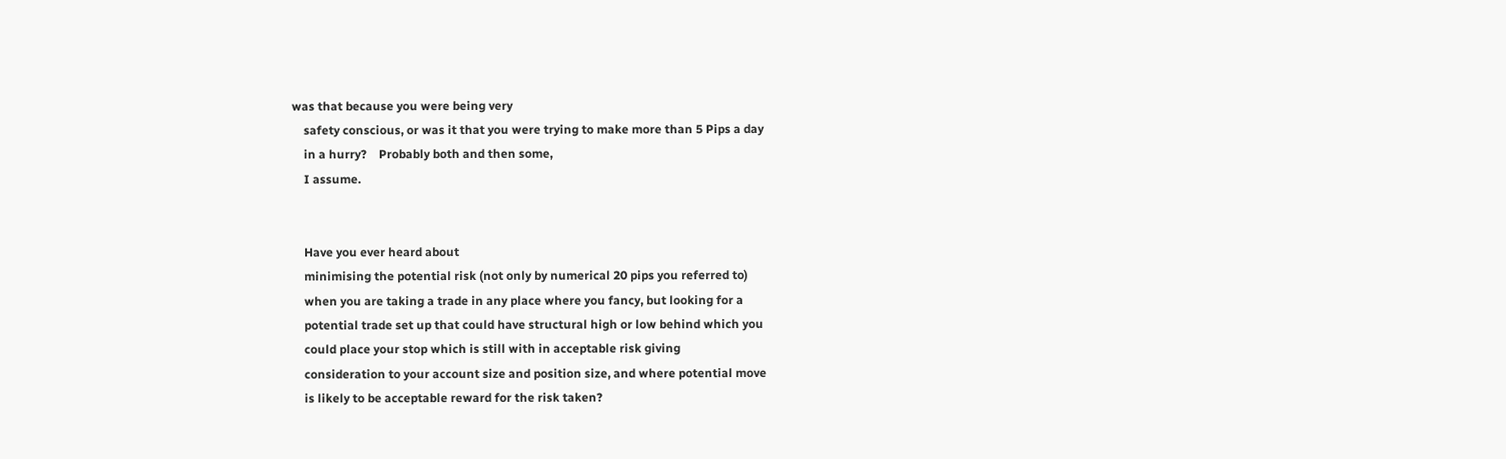was that because you were being very
    safety conscious, or was it that you were trying to make more than 5 Pips a day
    in a hurry?    Probably both and then some,
    I assume.


    Have you ever heard about
    minimising the potential risk (not only by numerical 20 pips you referred to)
    when you are taking a trade in any place where you fancy, but looking for a
    potential trade set up that could have structural high or low behind which you
    could place your stop which is still with in acceptable risk giving
    consideration to your account size and position size, and where potential move
    is likely to be acceptable reward for the risk taken?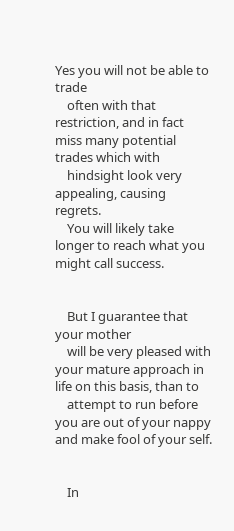Yes you will not be able to trade
    often with that restriction, and in fact miss many potential trades which with
    hindsight look very appealing, causing regrets.
    You will likely take longer to reach what you might call success.


    But I guarantee that your mother
    will be very pleased with your mature approach in life on this basis, than to
    attempt to run before you are out of your nappy and make fool of your self.


    In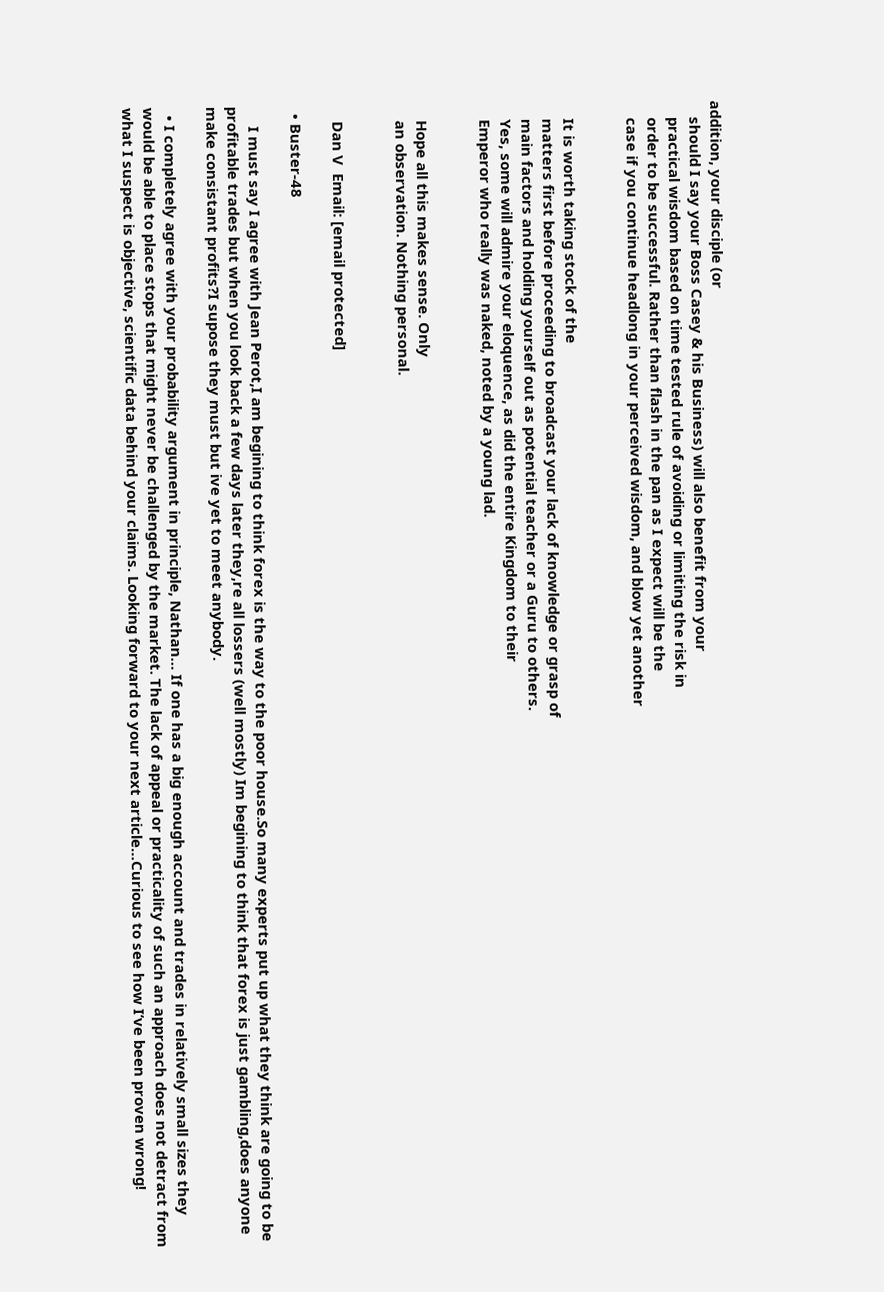addition, your disciple (or
    should I say your Boss Casey & his Business) will also benefit from your
    practical wisdom based on time tested rule of avoiding or limiting the risk in
    order to be successful. Rather than flash in the pan as I expect will be the
    case if you continue headlong in your perceived wisdom, and blow yet another


    It is worth taking stock of the
    matters first before proceeding to broadcast your lack of knowledge or grasp of
    main factors and holding yourself out as potential teacher or a Guru to others.
    Yes, some will admire your eloquence, as did the entire Kingdom to their
    Emperor who really was naked, noted by a young lad.


    Hope all this makes sense. Only
    an observation. Nothing personal.


    Dan V  Email: [email protected]

  • Buster-48

     I must say I agree with Jean Perot,I am begining to think forex is the way to the poor house.So many experts put up what they think are going to be profitable trades but when you look back a few days later they,re all lossers (well mostly) Im begining to think that forex is just gambling,does anyone make consistant profits?I supose they must but ive yet to meet anybody.

  • I completely agree with your probability argument in principle, Nathan… If one has a big enough account and trades in relatively small sizes they would be able to place stops that might never be challenged by the market. The lack of appeal or practicality of such an approach does not detract from what I suspect is objective, scientific data behind your claims. Looking forward to your next article…Curious to see how I’ve been proven wrong!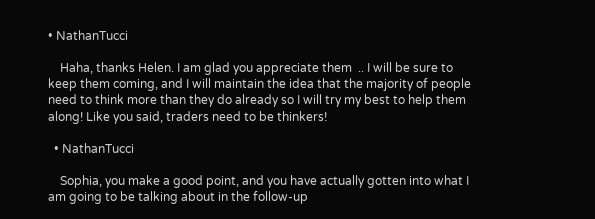• NathanTucci

    Haha, thanks Helen. I am glad you appreciate them  .. I will be sure to keep them coming, and I will maintain the idea that the majority of people need to think more than they do already so I will try my best to help them along! Like you said, traders need to be thinkers!

  • NathanTucci

    Sophia, you make a good point, and you have actually gotten into what I am going to be talking about in the follow-up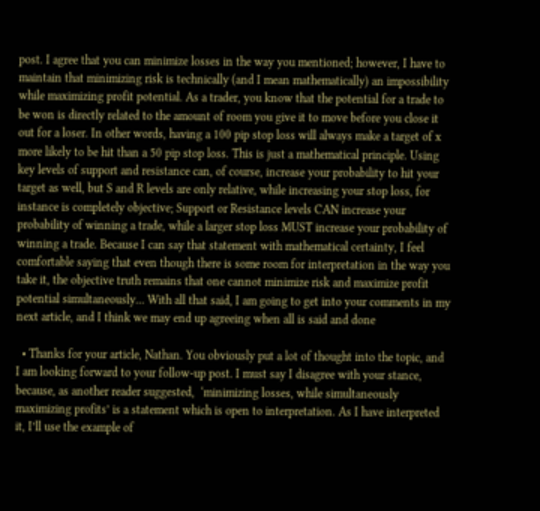post. I agree that you can minimize losses in the way you mentioned; however, I have to maintain that minimizing risk is technically (and I mean mathematically) an impossibility while maximizing profit potential. As a trader, you know that the potential for a trade to be won is directly related to the amount of room you give it to move before you close it out for a loser. In other words, having a 100 pip stop loss will always make a target of x more likely to be hit than a 50 pip stop loss. This is just a mathematical principle. Using key levels of support and resistance can, of course, increase your probability to hit your target as well, but S and R levels are only relative, while increasing your stop loss, for instance is completely objective; Support or Resistance levels CAN increase your probability of winning a trade, while a larger stop loss MUST increase your probability of winning a trade. Because I can say that statement with mathematical certainty, I feel comfortable saying that even though there is some room for interpretation in the way you take it, the objective truth remains that one cannot minimize risk and maximize profit potential simultaneously… With all that said, I am going to get into your comments in my next article, and I think we may end up agreeing when all is said and done

  • Thanks for your article, Nathan. You obviously put a lot of thought into the topic, and I am looking forward to your follow-up post. I must say I disagree with your stance, because, as another reader suggested,  ‘minimizing losses, while simultaneously maximizing profits’ is a statement which is open to interpretation. As I have interpreted it, I’ll use the example of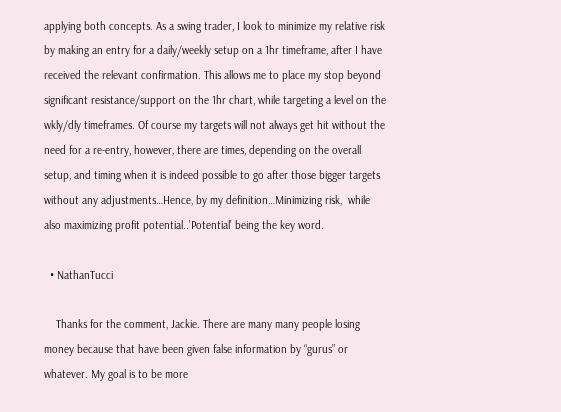applying both concepts. As a swing trader, I look to minimize my relative risk by making an entry for a daily/weekly setup on a 1hr timeframe, after I have received the relevant confirmation. This allows me to place my stop beyond significant resistance/support on the 1hr chart, while targeting a level on the wkly/dly timeframes. Of course my targets will not always get hit without the need for a re-entry, however, there are times, depending on the overall setup, and timing when it is indeed possible to go after those bigger targets without any adjustments…Hence, by my definition…Minimizing risk,  while also maximizing profit potential..’Potential’ being the key word.

  • NathanTucci

    Thanks for the comment, Jackie. There are many many people losing money because that have been given false information by “gurus” or whatever. My goal is to be more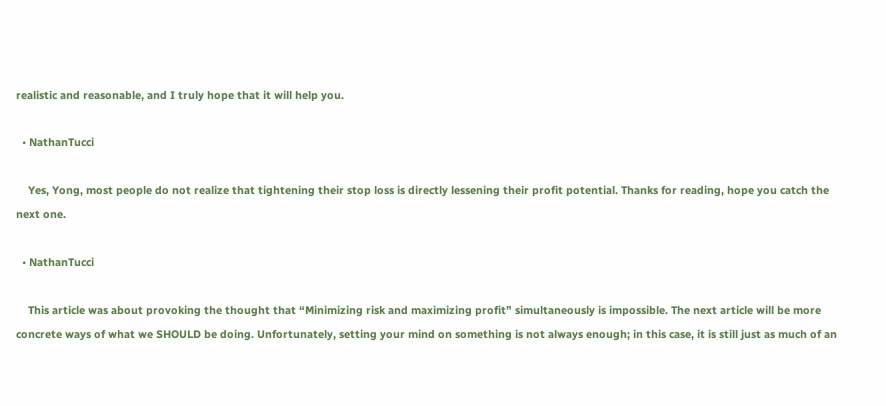realistic and reasonable, and I truly hope that it will help you.

  • NathanTucci

    Yes, Yong, most people do not realize that tightening their stop loss is directly lessening their profit potential. Thanks for reading, hope you catch the next one.

  • NathanTucci

    This article was about provoking the thought that “Minimizing risk and maximizing profit” simultaneously is impossible. The next article will be more concrete ways of what we SHOULD be doing. Unfortunately, setting your mind on something is not always enough; in this case, it is still just as much of an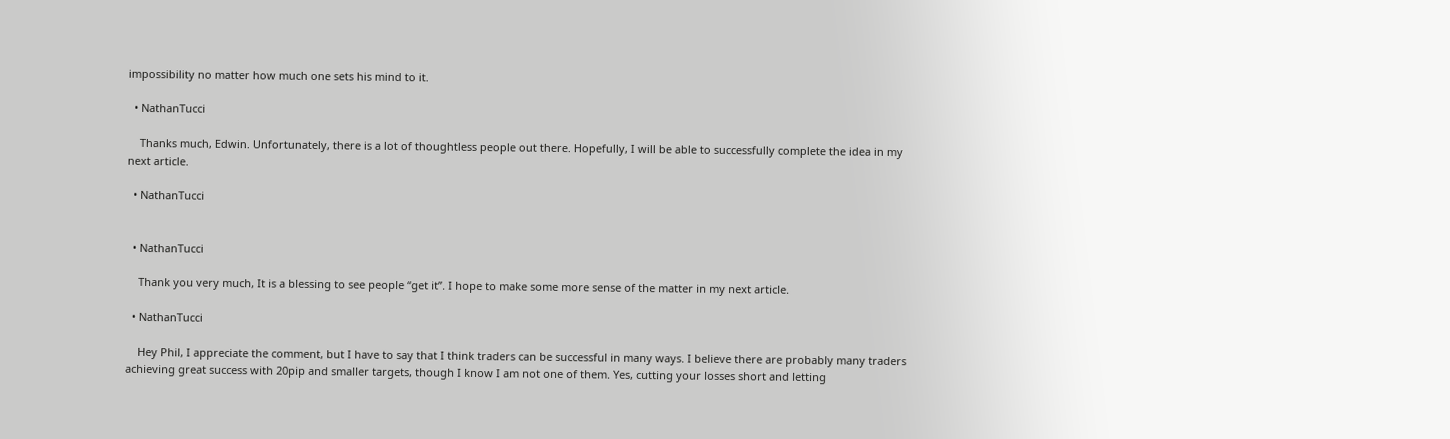impossibility no matter how much one sets his mind to it.

  • NathanTucci

    Thanks much, Edwin. Unfortunately, there is a lot of thoughtless people out there. Hopefully, I will be able to successfully complete the idea in my next article.

  • NathanTucci


  • NathanTucci

    Thank you very much, It is a blessing to see people “get it”. I hope to make some more sense of the matter in my next article.

  • NathanTucci

    Hey Phil, I appreciate the comment, but I have to say that I think traders can be successful in many ways. I believe there are probably many traders achieving great success with 20pip and smaller targets, though I know I am not one of them. Yes, cutting your losses short and letting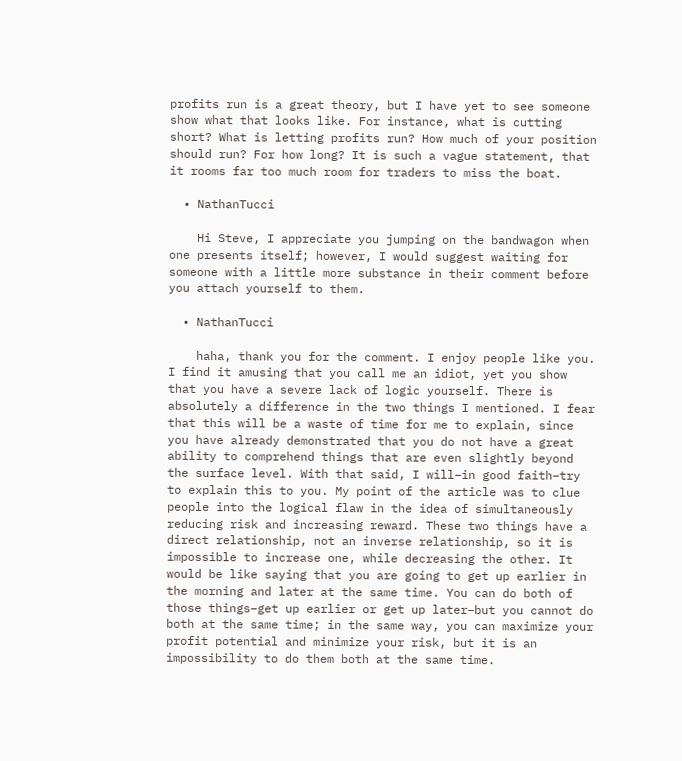profits run is a great theory, but I have yet to see someone show what that looks like. For instance, what is cutting short? What is letting profits run? How much of your position should run? For how long? It is such a vague statement, that it rooms far too much room for traders to miss the boat.

  • NathanTucci

    Hi Steve, I appreciate you jumping on the bandwagon when one presents itself; however, I would suggest waiting for someone with a little more substance in their comment before you attach yourself to them.

  • NathanTucci

    haha, thank you for the comment. I enjoy people like you. I find it amusing that you call me an idiot, yet you show that you have a severe lack of logic yourself. There is absolutely a difference in the two things I mentioned. I fear that this will be a waste of time for me to explain, since you have already demonstrated that you do not have a great ability to comprehend things that are even slightly beyond the surface level. With that said, I will–in good faith–try to explain this to you. My point of the article was to clue people into the logical flaw in the idea of simultaneously reducing risk and increasing reward. These two things have a direct relationship, not an inverse relationship, so it is impossible to increase one, while decreasing the other. It would be like saying that you are going to get up earlier in the morning and later at the same time. You can do both of those things–get up earlier or get up later–but you cannot do both at the same time; in the same way, you can maximize your profit potential and minimize your risk, but it is an impossibility to do them both at the same time.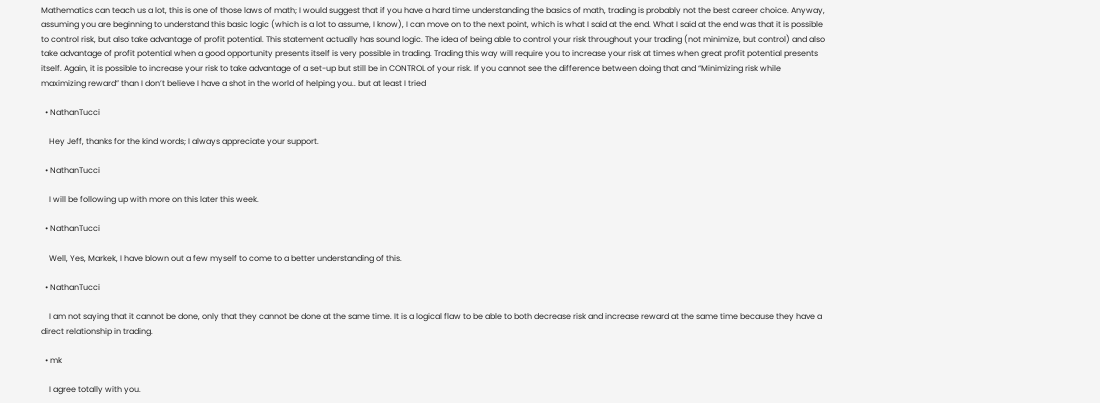Mathematics can teach us a lot, this is one of those laws of math; I would suggest that if you have a hard time understanding the basics of math, trading is probably not the best career choice. Anyway, assuming you are beginning to understand this basic logic (which is a lot to assume, I know), I can move on to the next point, which is what I said at the end. What I said at the end was that it is possible to control risk, but also take advantage of profit potential. This statement actually has sound logic. The idea of being able to control your risk throughout your trading (not minimize, but control) and also take advantage of profit potential when a good opportunity presents itself is very possible in trading. Trading this way will require you to increase your risk at times when great profit potential presents itself. Again, it is possible to increase your risk to take advantage of a set-up but still be in CONTROL of your risk. If you cannot see the difference between doing that and “Minimizing risk while maximizing reward” than I don’t believe I have a shot in the world of helping you.. but at least I tried

  • NathanTucci

    Hey Jeff, thanks for the kind words; I always appreciate your support.

  • NathanTucci

    I will be following up with more on this later this week.

  • NathanTucci

    Well, Yes, Markek, I have blown out a few myself to come to a better understanding of this.

  • NathanTucci

    I am not saying that it cannot be done, only that they cannot be done at the same time. It is a logical flaw to be able to both decrease risk and increase reward at the same time because they have a direct relationship in trading.

  • mk

    I agree totally with you.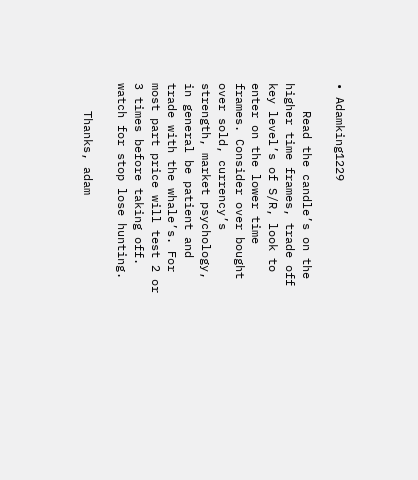• Adamking1229

    Read the candle’s on the higher time frames, trade off key level’s of S/R, look to enter on the lower time frames. Consider over bought over sold, currency’s strength, market psychology, in general be patient and trade with the whale’s. For most part price will test 2 or 3 times before taking off. watch for stop lose hunting.

    Thanks, adam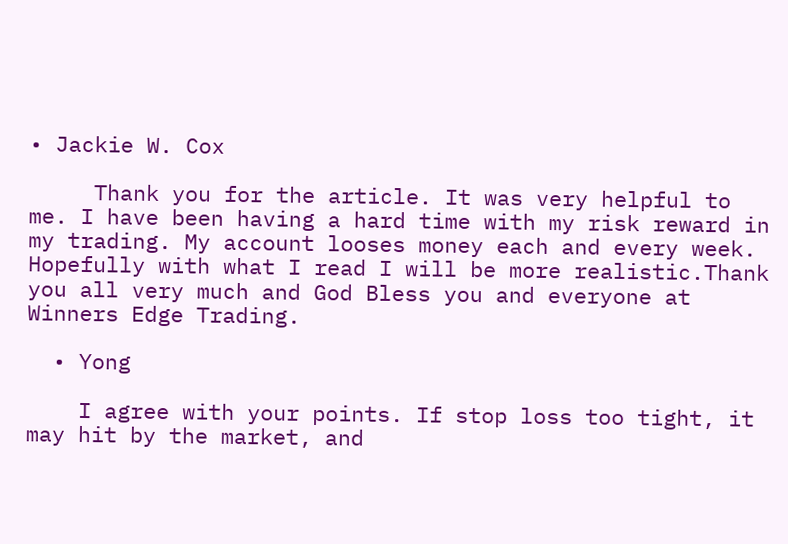• Jackie W. Cox

     Thank you for the article. It was very helpful to me. I have been having a hard time with my risk reward in my trading. My account looses money each and every week. Hopefully with what I read I will be more realistic.Thank you all very much and God Bless you and everyone at Winners Edge Trading.

  • Yong

    I agree with your points. If stop loss too tight, it may hit by the market, and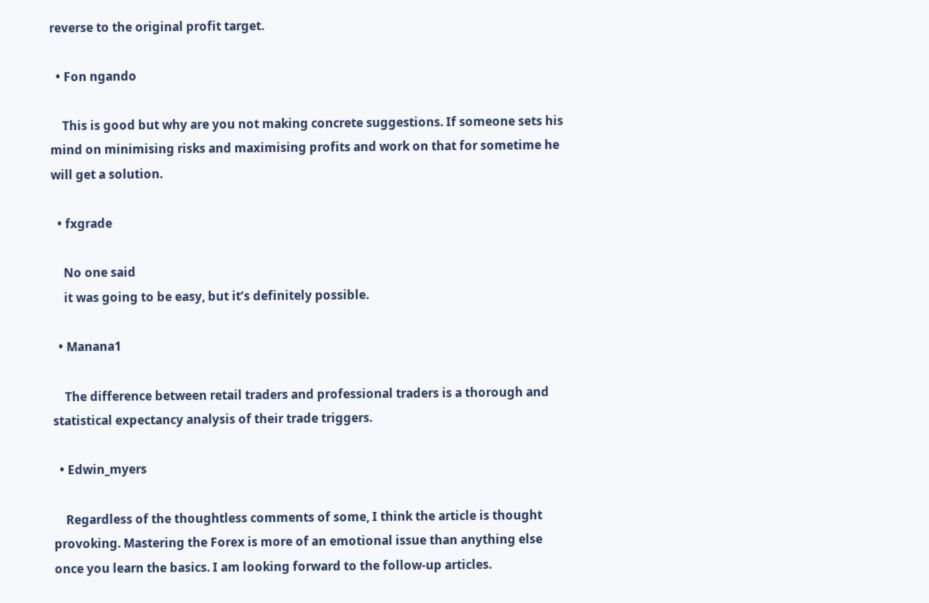reverse to the original profit target.

  • Fon ngando

    This is good but why are you not making concrete suggestions. If someone sets his mind on minimising risks and maximising profits and work on that for sometime he will get a solution.

  • fxgrade

    No one said
    it was going to be easy, but it’s definitely possible.

  • Manana1

    The difference between retail traders and professional traders is a thorough and statistical expectancy analysis of their trade triggers.

  • Edwin_myers

    Regardless of the thoughtless comments of some, I think the article is thought provoking. Mastering the Forex is more of an emotional issue than anything else once you learn the basics. I am looking forward to the follow-up articles.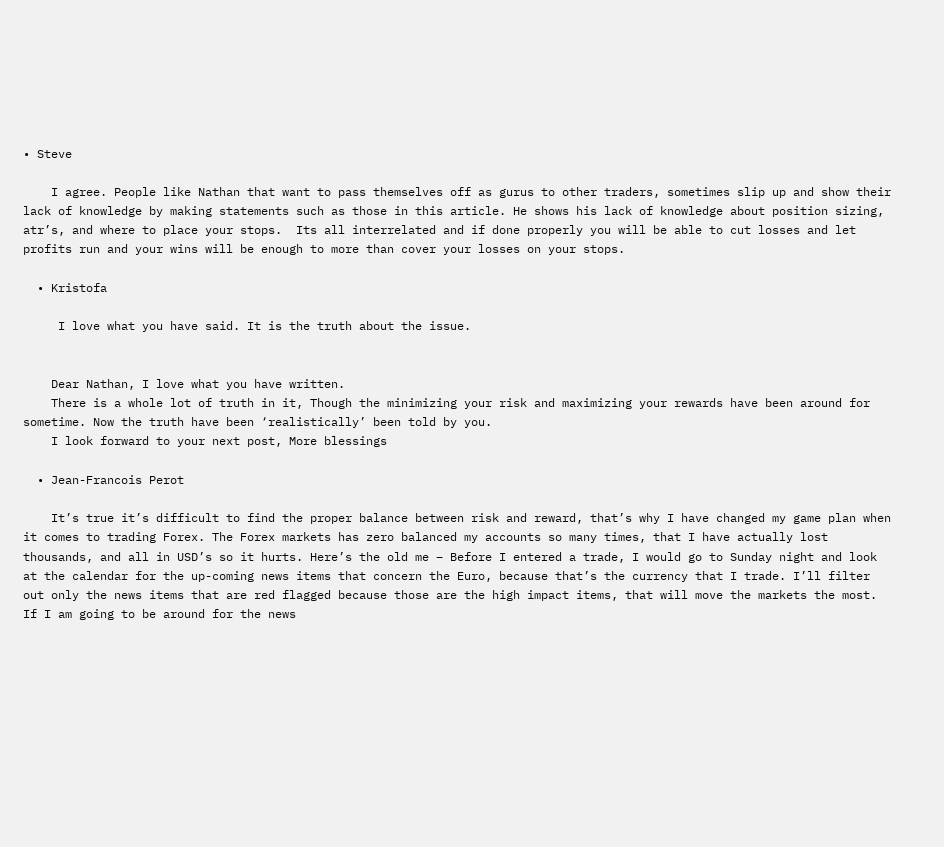• Steve

    I agree. People like Nathan that want to pass themselves off as gurus to other traders, sometimes slip up and show their lack of knowledge by making statements such as those in this article. He shows his lack of knowledge about position sizing, atr’s, and where to place your stops.  Its all interrelated and if done properly you will be able to cut losses and let profits run and your wins will be enough to more than cover your losses on your stops.

  • Kristofa

     I love what you have said. It is the truth about the issue.


    Dear Nathan, I love what you have written.
    There is a whole lot of truth in it, Though the minimizing your risk and maximizing your rewards have been around for sometime. Now the truth have been ‘realistically’ been told by you.
    I look forward to your next post, More blessings

  • Jean-Francois Perot

    It’s true it’s difficult to find the proper balance between risk and reward, that’s why I have changed my game plan when it comes to trading Forex. The Forex markets has zero balanced my accounts so many times, that I have actually lost thousands, and all in USD’s so it hurts. Here’s the old me – Before I entered a trade, I would go to Sunday night and look at the calendar for the up-coming news items that concern the Euro, because that’s the currency that I trade. I’ll filter out only the news items that are red flagged because those are the high impact items, that will move the markets the most. If I am going to be around for the news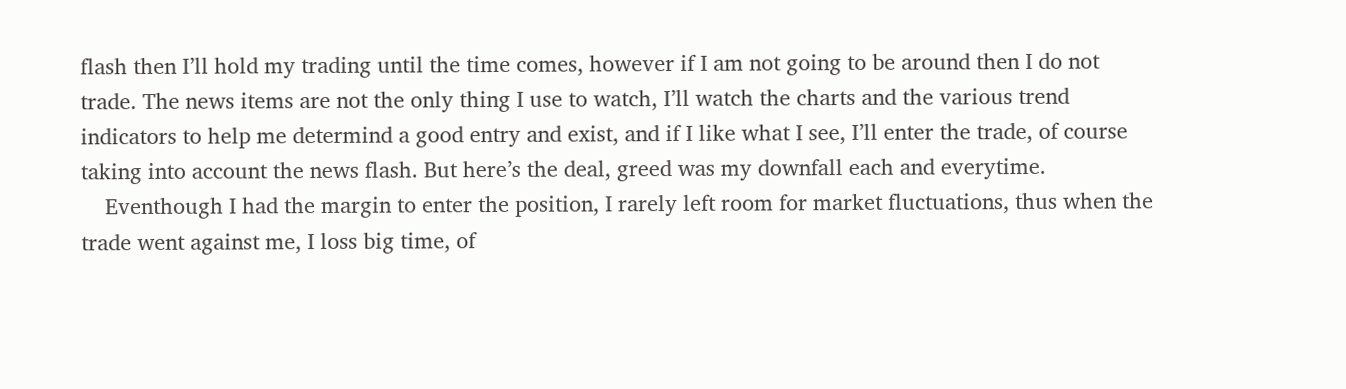flash then I’ll hold my trading until the time comes, however if I am not going to be around then I do not trade. The news items are not the only thing I use to watch, I’ll watch the charts and the various trend indicators to help me determind a good entry and exist, and if I like what I see, I’ll enter the trade, of course taking into account the news flash. But here’s the deal, greed was my downfall each and everytime.
    Eventhough I had the margin to enter the position, I rarely left room for market fluctuations, thus when the trade went against me, I loss big time, of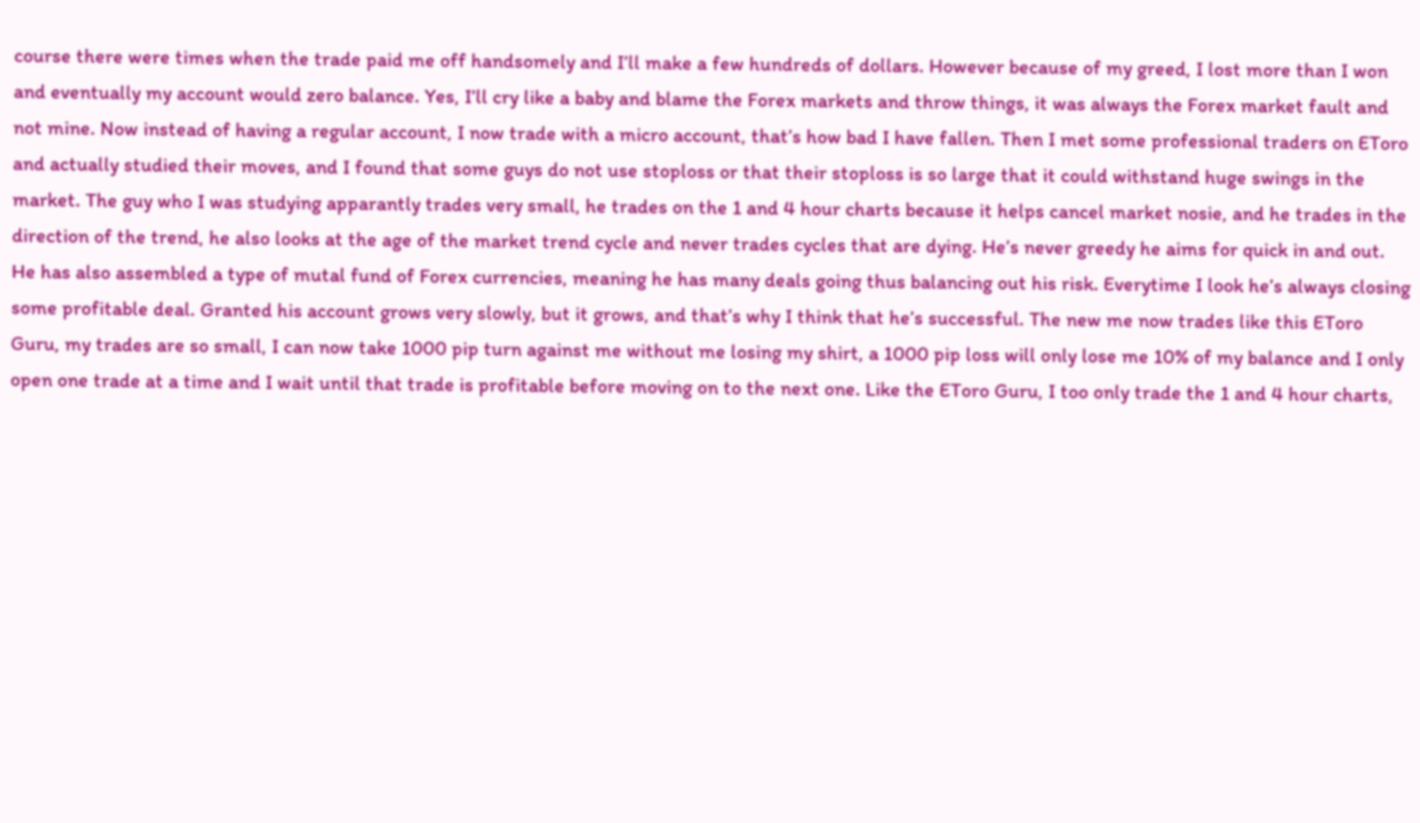course there were times when the trade paid me off handsomely and I’ll make a few hundreds of dollars. However because of my greed, I lost more than I won and eventually my account would zero balance. Yes, I’ll cry like a baby and blame the Forex markets and throw things, it was always the Forex market fault and not mine. Now instead of having a regular account, I now trade with a micro account, that’s how bad I have fallen. Then I met some professional traders on EToro and actually studied their moves, and I found that some guys do not use stoploss or that their stoploss is so large that it could withstand huge swings in the market. The guy who I was studying apparantly trades very small, he trades on the 1 and 4 hour charts because it helps cancel market nosie, and he trades in the direction of the trend, he also looks at the age of the market trend cycle and never trades cycles that are dying. He’s never greedy he aims for quick in and out. He has also assembled a type of mutal fund of Forex currencies, meaning he has many deals going thus balancing out his risk. Everytime I look he’s always closing some profitable deal. Granted his account grows very slowly, but it grows, and that’s why I think that he’s successful. The new me now trades like this EToro Guru, my trades are so small, I can now take 1000 pip turn against me without me losing my shirt, a 1000 pip loss will only lose me 10% of my balance and I only open one trade at a time and I wait until that trade is profitable before moving on to the next one. Like the EToro Guru, I too only trade the 1 and 4 hour charts,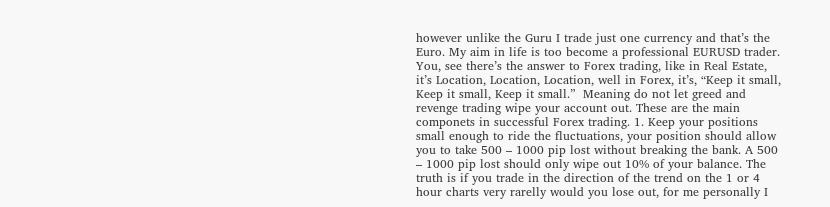however unlike the Guru I trade just one currency and that’s the Euro. My aim in life is too become a professional EURUSD trader. You, see there’s the answer to Forex trading, like in Real Estate, it’s Location, Location, Location, well in Forex, it’s, “Keep it small, Keep it small, Keep it small.”  Meaning do not let greed and revenge trading wipe your account out. These are the main componets in successful Forex trading. 1. Keep your positions small enough to ride the fluctuations, your position should allow you to take 500 – 1000 pip lost without breaking the bank. A 500 – 1000 pip lost should only wipe out 10% of your balance. The truth is if you trade in the direction of the trend on the 1 or 4 hour charts very rarelly would you lose out, for me personally I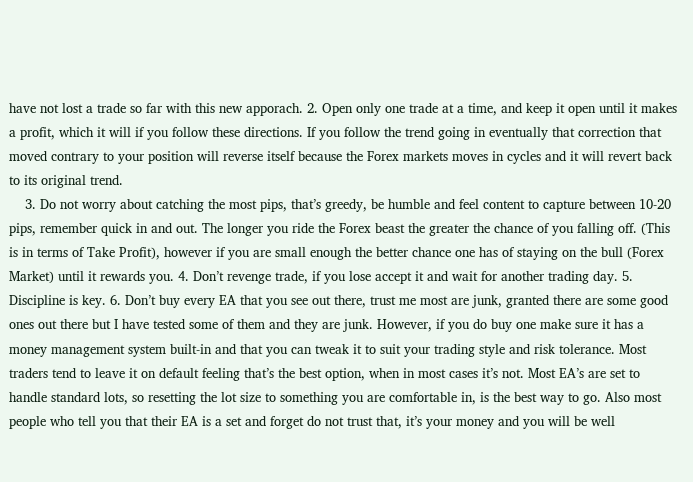have not lost a trade so far with this new apporach. 2. Open only one trade at a time, and keep it open until it makes a profit, which it will if you follow these directions. If you follow the trend going in eventually that correction that moved contrary to your position will reverse itself because the Forex markets moves in cycles and it will revert back to its original trend.
    3. Do not worry about catching the most pips, that’s greedy, be humble and feel content to capture between 10-20 pips, remember quick in and out. The longer you ride the Forex beast the greater the chance of you falling off. (This is in terms of Take Profit), however if you are small enough the better chance one has of staying on the bull (Forex Market) until it rewards you. 4. Don’t revenge trade, if you lose accept it and wait for another trading day. 5. Discipline is key. 6. Don’t buy every EA that you see out there, trust me most are junk, granted there are some good ones out there but I have tested some of them and they are junk. However, if you do buy one make sure it has a money management system built-in and that you can tweak it to suit your trading style and risk tolerance. Most traders tend to leave it on default feeling that’s the best option, when in most cases it’s not. Most EA’s are set to handle standard lots, so resetting the lot size to something you are comfortable in, is the best way to go. Also most people who tell you that their EA is a set and forget do not trust that, it’s your money and you will be well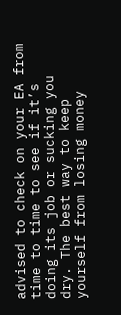advised to check on your EA from time to time to see if it’s doing its job or sucking you dry. The best way to keep yourself from losing money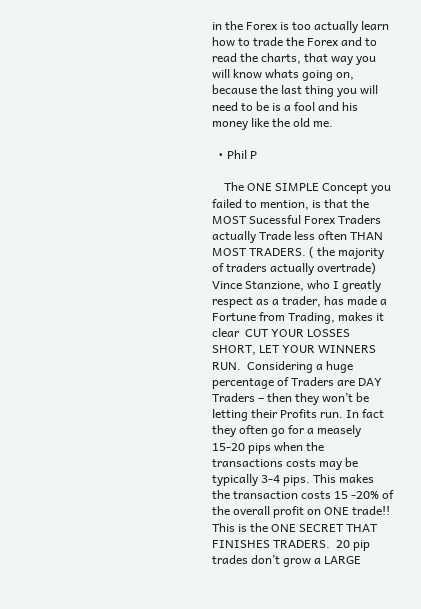in the Forex is too actually learn how to trade the Forex and to read the charts, that way you will know whats going on, because the last thing you will need to be is a fool and his money like the old me.

  • Phil P

    The ONE SIMPLE Concept you failed to mention, is that the MOST Sucessful Forex Traders actually Trade less often THAN MOST TRADERS. ( the majority of traders actually overtrade)  Vince Stanzione, who I greatly respect as a trader, has made a Fortune from Trading, makes it clear  CUT YOUR LOSSES SHORT, LET YOUR WINNERS RUN.  Considering a huge percentage of Traders are DAY Traders – then they won’t be letting their Profits run. In fact they often go for a measely 15-20 pips when the transactions costs may be typically 3-4 pips. This makes the transaction costs 15 -20% of the overall profit on ONE trade!!  This is the ONE SECRET THAT FINISHES TRADERS.  20 pip trades don’t grow a LARGE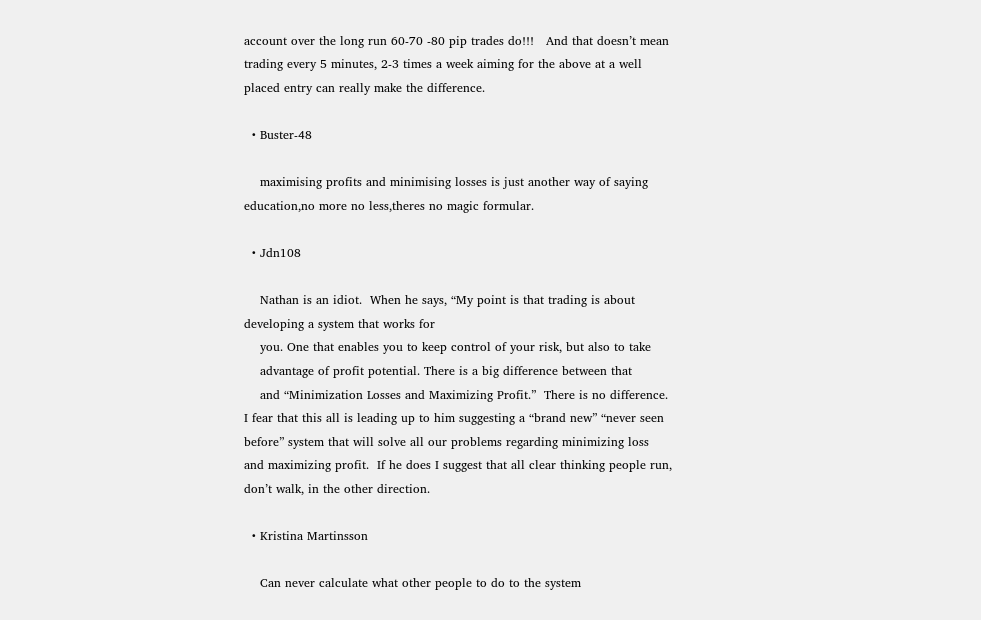account over the long run 60-70 -80 pip trades do!!!   And that doesn’t mean trading every 5 minutes, 2-3 times a week aiming for the above at a well placed entry can really make the difference.

  • Buster-48

    maximising profits and minimising losses is just another way of saying education,no more no less,theres no magic formular.

  • Jdn108

    Nathan is an idiot.  When he says, “My point is that trading is about developing a system that works for
    you. One that enables you to keep control of your risk, but also to take
    advantage of profit potential. There is a big difference between that
    and “Minimization Losses and Maximizing Profit.”  There is no difference.  I fear that this all is leading up to him suggesting a “brand new” “never seen before” system that will solve all our problems regarding minimizing loss and maximizing profit.  If he does I suggest that all clear thinking people run, don’t walk, in the other direction.

  • Kristina Martinsson

    Can never calculate what other people to do to the system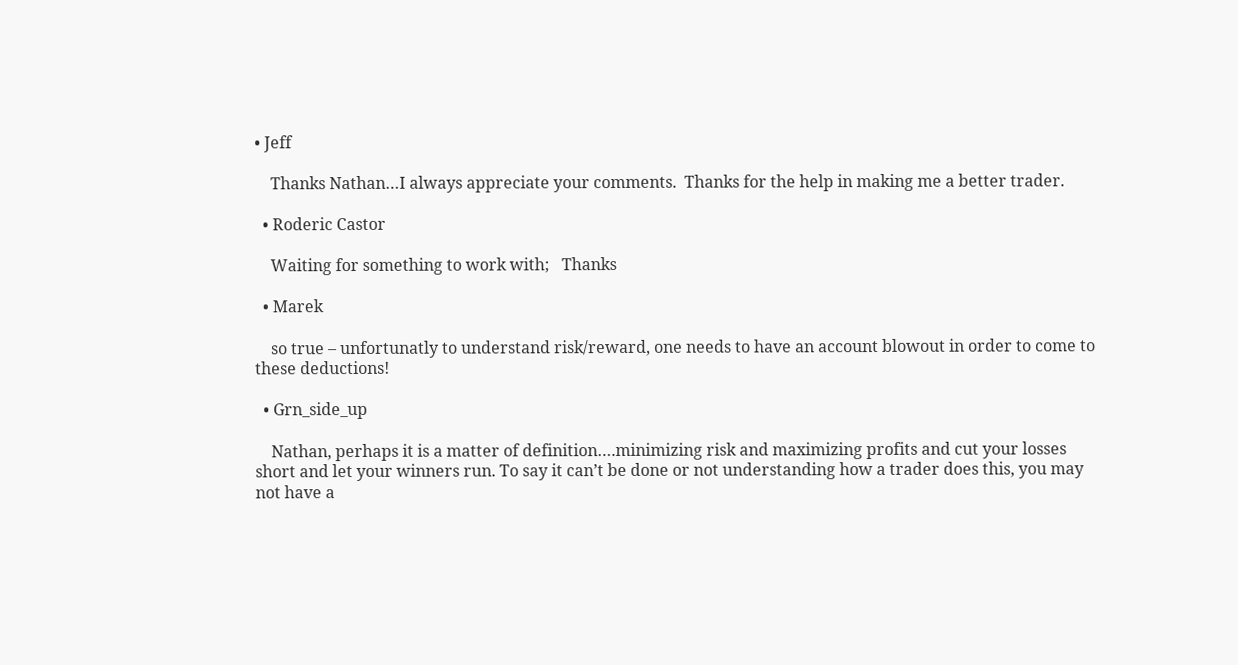• Jeff

    Thanks Nathan…I always appreciate your comments.  Thanks for the help in making me a better trader.

  • Roderic Castor

    Waiting for something to work with;   Thanks

  • Marek

    so true – unfortunatly to understand risk/reward, one needs to have an account blowout in order to come to these deductions!

  • Grn_side_up

    Nathan, perhaps it is a matter of definition….minimizing risk and maximizing profits and cut your losses short and let your winners run. To say it can’t be done or not understanding how a trader does this, you may not have a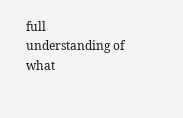full understanding of what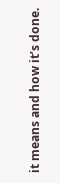it means and how it’s done.